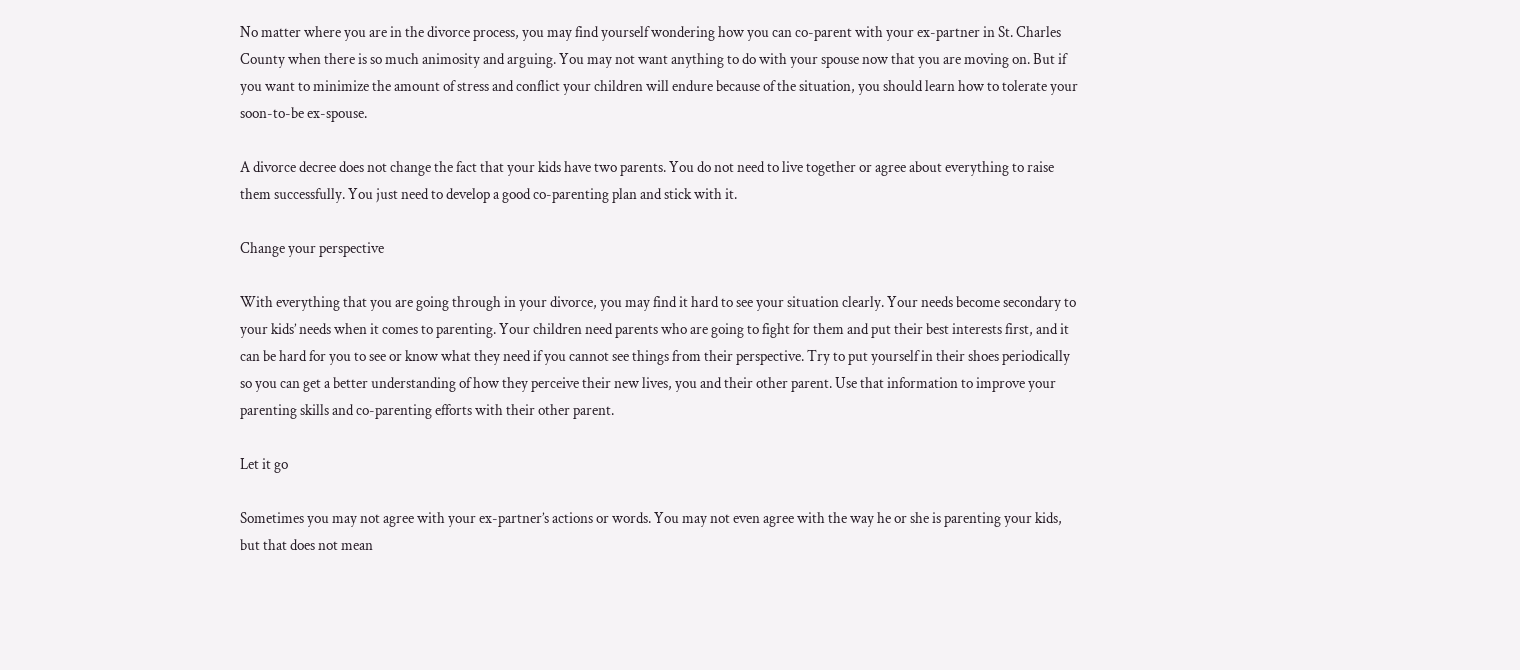No matter where you are in the divorce process, you may find yourself wondering how you can co-parent with your ex-partner in St. Charles County when there is so much animosity and arguing. You may not want anything to do with your spouse now that you are moving on. But if you want to minimize the amount of stress and conflict your children will endure because of the situation, you should learn how to tolerate your soon-to-be ex-spouse.

A divorce decree does not change the fact that your kids have two parents. You do not need to live together or agree about everything to raise them successfully. You just need to develop a good co-parenting plan and stick with it.

Change your perspective

With everything that you are going through in your divorce, you may find it hard to see your situation clearly. Your needs become secondary to your kids’ needs when it comes to parenting. Your children need parents who are going to fight for them and put their best interests first, and it can be hard for you to see or know what they need if you cannot see things from their perspective. Try to put yourself in their shoes periodically so you can get a better understanding of how they perceive their new lives, you and their other parent. Use that information to improve your parenting skills and co-parenting efforts with their other parent.

Let it go

Sometimes you may not agree with your ex-partner’s actions or words. You may not even agree with the way he or she is parenting your kids, but that does not mean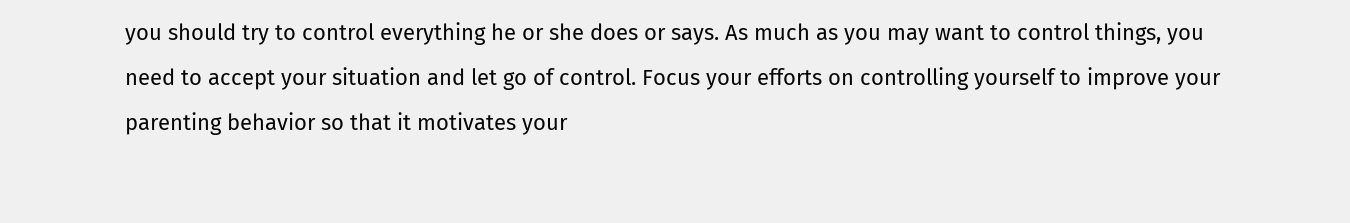you should try to control everything he or she does or says. As much as you may want to control things, you need to accept your situation and let go of control. Focus your efforts on controlling yourself to improve your parenting behavior so that it motivates your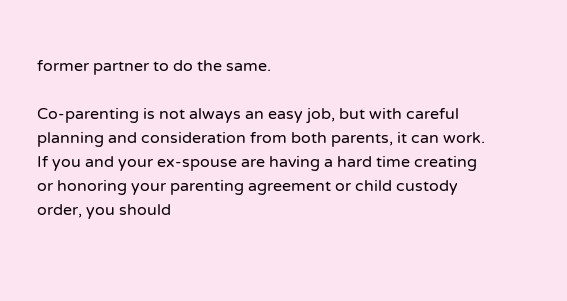former partner to do the same.

Co-parenting is not always an easy job, but with careful planning and consideration from both parents, it can work. If you and your ex-spouse are having a hard time creating or honoring your parenting agreement or child custody order, you should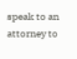speak to an attorney to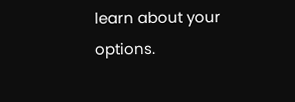learn about your options.